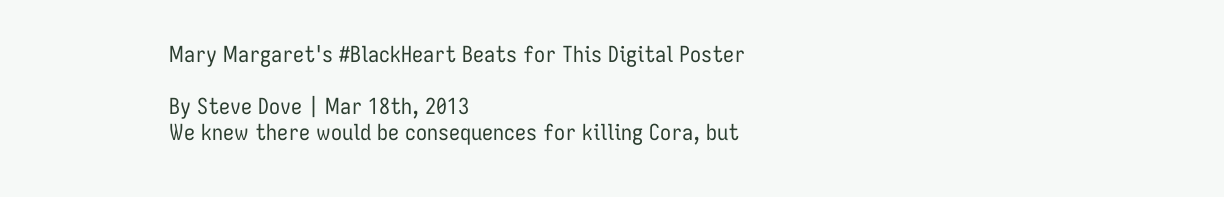Mary Margaret's #BlackHeart Beats for This Digital Poster

By Steve Dove | Mar 18th, 2013
We knew there would be consequences for killing Cora, but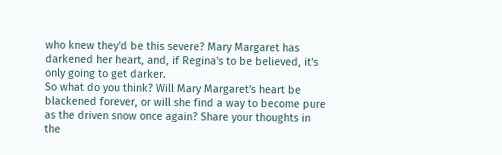who knew they'd be this severe? Mary Margaret has darkened her heart, and, if Regina's to be believed, it's only going to get darker.
So what do you think? Will Mary Margaret's heart be blackened forever, or will she find a way to become pure as the driven snow once again? Share your thoughts in the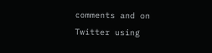comments and on Twitter using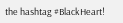the hashtag #BlackHeart!